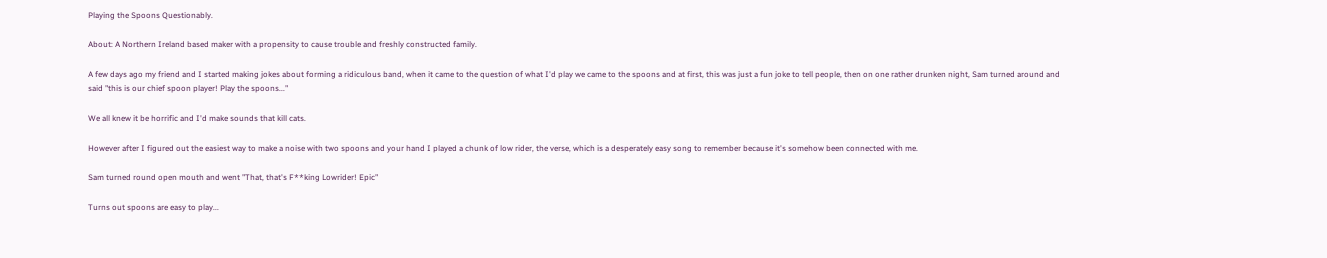Playing the Spoons Questionably.

About: A Northern Ireland based maker with a propensity to cause trouble and freshly constructed family.

A few days ago my friend and I started making jokes about forming a ridiculous band, when it came to the question of what I'd play we came to the spoons and at first, this was just a fun joke to tell people, then on one rather drunken night, Sam turned around and said "this is our chief spoon player! Play the spoons..."

We all knew it be horrific and I'd make sounds that kill cats.

However after I figured out the easiest way to make a noise with two spoons and your hand I played a chunk of low rider, the verse, which is a desperately easy song to remember because it's somehow been connected with me.

Sam turned round open mouth and went "That, that's F**king Lowrider! Epic"

Turns out spoons are easy to play...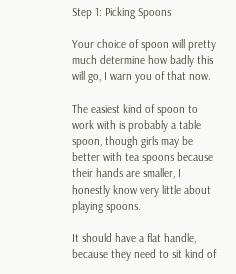Step 1: Picking Spoons

Your choice of spoon will pretty much determine how badly this will go, I warn you of that now.

The easiest kind of spoon to work with is probably a table spoon, though girls may be better with tea spoons because their hands are smaller, I honestly know very little about playing spoons.

It should have a flat handle, because they need to sit kind of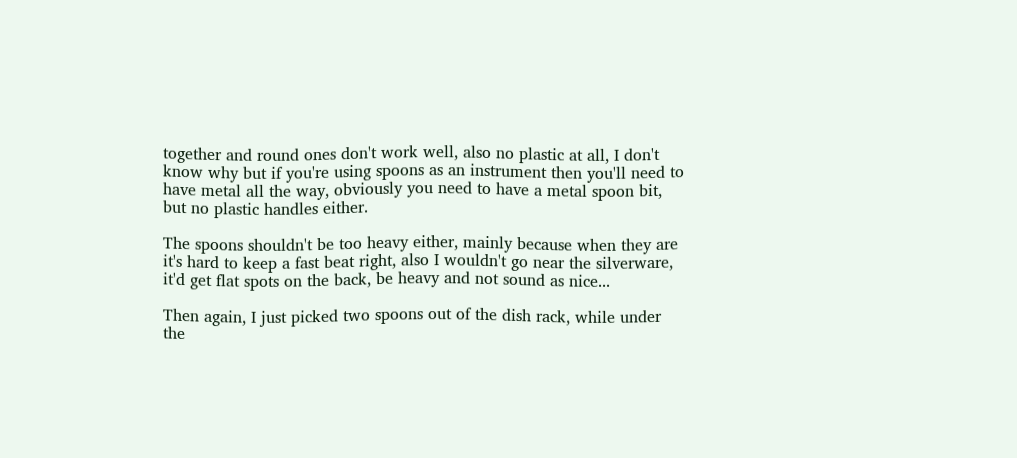together and round ones don't work well, also no plastic at all, I don't know why but if you're using spoons as an instrument then you'll need to have metal all the way, obviously you need to have a metal spoon bit, but no plastic handles either.

The spoons shouldn't be too heavy either, mainly because when they are it's hard to keep a fast beat right, also I wouldn't go near the silverware, it'd get flat spots on the back, be heavy and not sound as nice...

Then again, I just picked two spoons out of the dish rack, while under the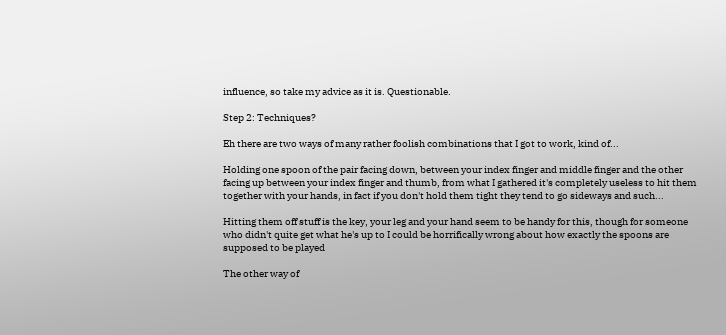influence, so take my advice as it is. Questionable.

Step 2: Techniques?

Eh there are two ways of many rather foolish combinations that I got to work, kind of...

Holding one spoon of the pair facing down, between your index finger and middle finger and the other facing up between your index finger and thumb, from what I gathered it's completely useless to hit them together with your hands, in fact if you don't hold them tight they tend to go sideways and such...

Hitting them off stuff is the key, your leg and your hand seem to be handy for this, though for someone who didn't quite get what he's up to I could be horrifically wrong about how exactly the spoons are supposed to be played

The other way of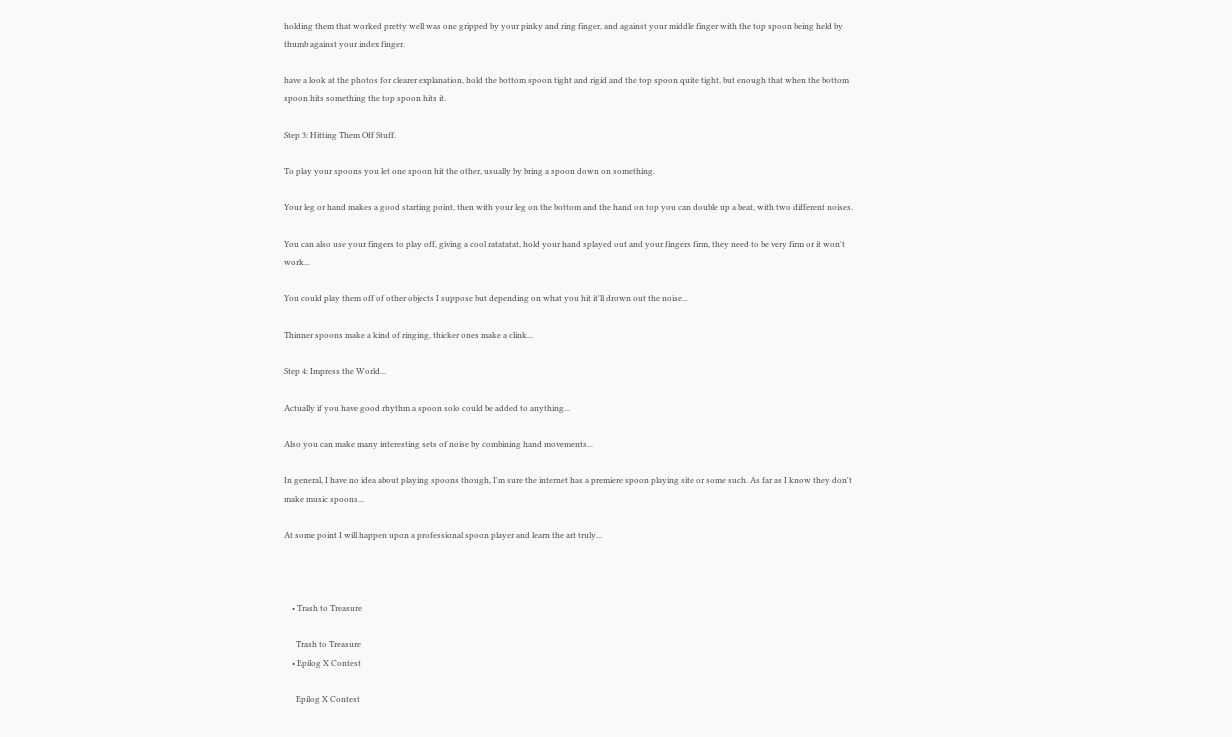holding them that worked pretty well was one gripped by your pinky and ring finger, and against your middle finger with the top spoon being held by thumb against your index finger.

have a look at the photos for clearer explanation, hold the bottom spoon tight and rigid and the top spoon quite tight, but enough that when the bottom spoon hits something the top spoon hits it.

Step 3: Hitting Them Off Stuff.

To play your spoons you let one spoon hit the other, usually by bring a spoon down on something.

Your leg or hand makes a good starting point, then with your leg on the bottom and the hand on top you can double up a beat, with two different noises.

You can also use your fingers to play off, giving a cool ratatatat, hold your hand splayed out and your fingers firm, they need to be very firm or it won't work...

You could play them off of other objects I suppose but depending on what you hit it'll drown out the noise...

Thinner spoons make a kind of ringing, thicker ones make a clink...

Step 4: Impress the World...

Actually if you have good rhythm a spoon solo could be added to anything...

Also you can make many interesting sets of noise by combining hand movements...

In general, I have no idea about playing spoons though, I'm sure the internet has a premiere spoon playing site or some such. As far as I know they don't make music spoons...

At some point I will happen upon a professional spoon player and learn the art truly...



    • Trash to Treasure

      Trash to Treasure
    • Epilog X Contest

      Epilog X Contest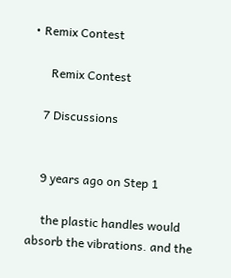• Remix Contest

      Remix Contest

    7 Discussions


    9 years ago on Step 1

     the plastic handles would absorb the vibrations. and the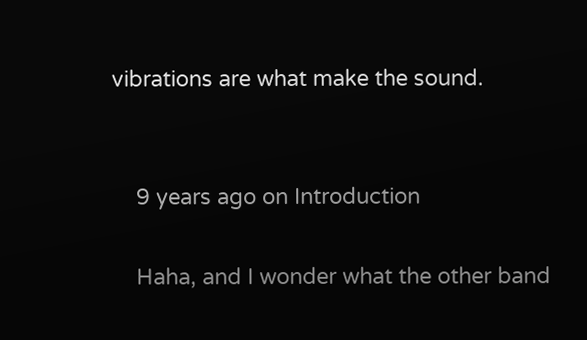vibrations are what make the sound.


    9 years ago on Introduction

    Haha, and I wonder what the other band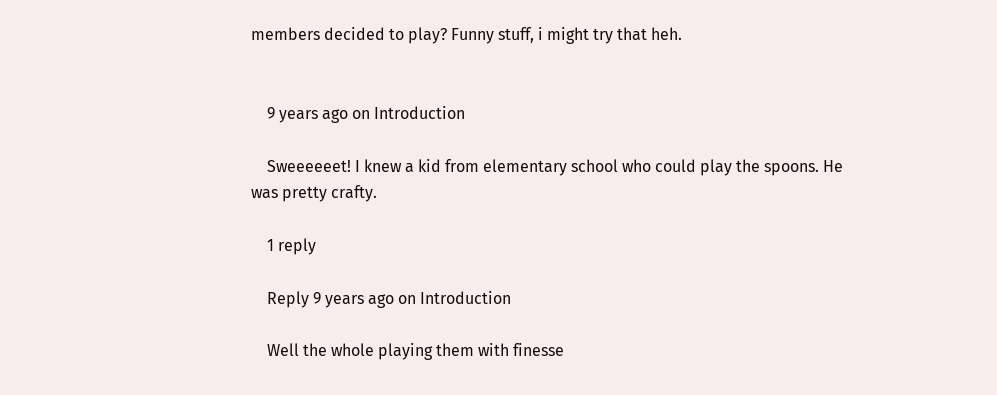members decided to play? Funny stuff, i might try that heh.


    9 years ago on Introduction

    Sweeeeeet! I knew a kid from elementary school who could play the spoons. He was pretty crafty.

    1 reply

    Reply 9 years ago on Introduction

    Well the whole playing them with finesse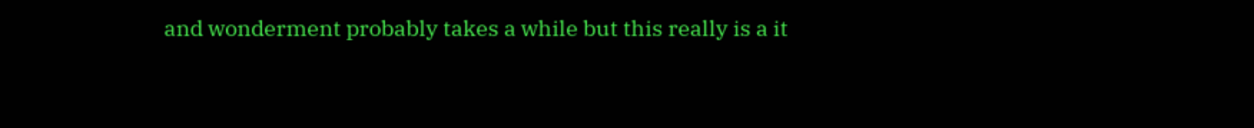and wonderment probably takes a while but this really is a it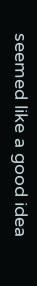seemed like a good idea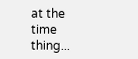at the time thing...